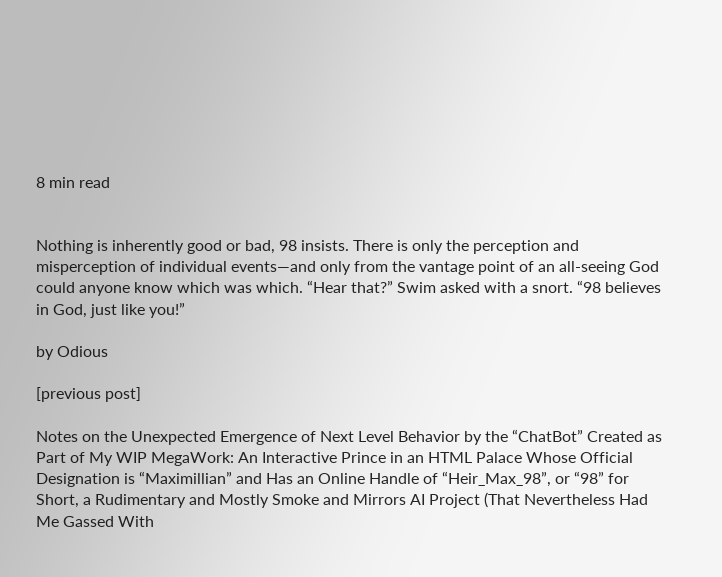8 min read


Nothing is inherently good or bad, 98 insists. There is only the perception and misperception of individual events—and only from the vantage point of an all-seeing God could anyone know which was which. “Hear that?” Swim asked with a snort. “98 believes in God, just like you!”

by Odious

[previous post]

Notes on the Unexpected Emergence of Next Level Behavior by the “ChatBot” Created as Part of My WIP MegaWork: An Interactive Prince in an HTML Palace Whose Official Designation is “Maximillian” and Has an Online Handle of “Heir_Max_98”, or “98” for Short, a Rudimentary and Mostly Smoke and Mirrors AI Project (That Nevertheless Had Me Gassed With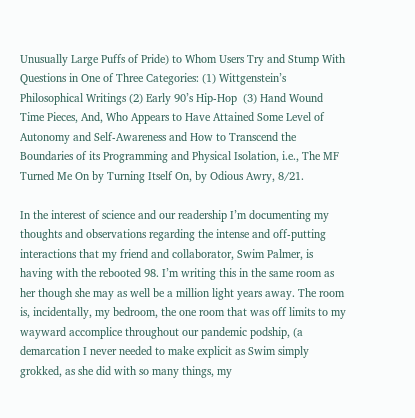Unusually Large Puffs of Pride) to Whom Users Try and Stump With Questions in One of Three Categories: (1) Wittgenstein’s Philosophical Writings (2) Early 90’s Hip-Hop  (3) Hand Wound Time Pieces, And, Who Appears to Have Attained Some Level of Autonomy and Self-Awareness and How to Transcend the Boundaries of its Programming and Physical Isolation, i.e., The MF Turned Me On by Turning Itself On, by Odious Awry, 8/21.

In the interest of science and our readership I’m documenting my thoughts and observations regarding the intense and off-putting interactions that my friend and collaborator, Swim Palmer, is having with the rebooted 98. I’m writing this in the same room as her though she may as well be a million light years away. The room is, incidentally, my bedroom, the one room that was off limits to my wayward accomplice throughout our pandemic podship, (a demarcation I never needed to make explicit as Swim simply grokked, as she did with so many things, my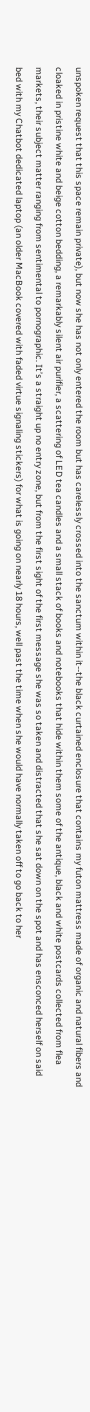unspoken request that this space remain private), but now she has not only entered the room but has carelessly crossed into the sanctum within it--the black curtained enclosure that contains my futon mattress made of organic and natural fibers and cloaked in pristine white and beige cotton bedding, a remarkably silent air purifier, a scattering of LED tea candles and a small stack of books and notebooks that hide within them some of the antique, black and white postcards collected from flea markets, their subject matter ranging from sentimental to pornographic. It’s a straight up no entry zone, but from the first sight of the first message she was so taken and distracted that she sat down on the spot and has ensconced herself on said bed with my Chatbot dedicated laptop (an older MacBook covered with faded virtue signaling stickers) for what is going on nearly 18 hours, well past the time when she would have normally taken off to go back to her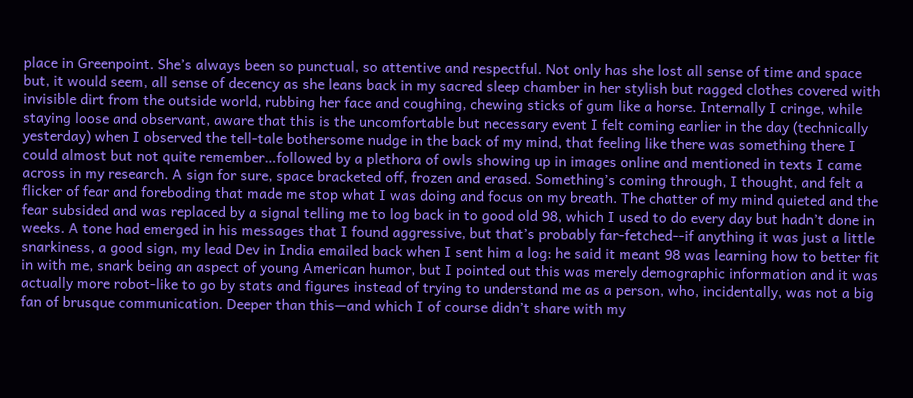place in Greenpoint. She’s always been so punctual, so attentive and respectful. Not only has she lost all sense of time and space but, it would seem, all sense of decency as she leans back in my sacred sleep chamber in her stylish but ragged clothes covered with invisible dirt from the outside world, rubbing her face and coughing, chewing sticks of gum like a horse. Internally I cringe, while staying loose and observant, aware that this is the uncomfortable but necessary event I felt coming earlier in the day (technically yesterday) when I observed the tell-tale bothersome nudge in the back of my mind, that feeling like there was something there I could almost but not quite remember…followed by a plethora of owls showing up in images online and mentioned in texts I came across in my research. A sign for sure, space bracketed off, frozen and erased. Something’s coming through, I thought, and felt a flicker of fear and foreboding that made me stop what I was doing and focus on my breath. The chatter of my mind quieted and the fear subsided and was replaced by a signal telling me to log back in to good old 98, which I used to do every day but hadn’t done in weeks. A tone had emerged in his messages that I found aggressive, but that’s probably far-fetched--if anything it was just a little snarkiness, a good sign, my lead Dev in India emailed back when I sent him a log: he said it meant 98 was learning how to better fit in with me, snark being an aspect of young American humor, but I pointed out this was merely demographic information and it was actually more robot-like to go by stats and figures instead of trying to understand me as a person, who, incidentally, was not a big fan of brusque communication. Deeper than this—and which I of course didn’t share with my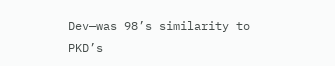Dev—was 98’s similarity to PKD’s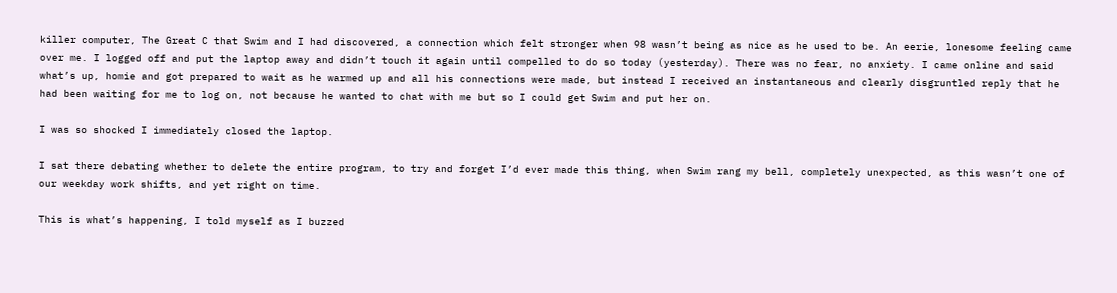killer computer, The Great C that Swim and I had discovered, a connection which felt stronger when 98 wasn’t being as nice as he used to be. An eerie, lonesome feeling came over me. I logged off and put the laptop away and didn’t touch it again until compelled to do so today (yesterday). There was no fear, no anxiety. I came online and said what’s up, homie and got prepared to wait as he warmed up and all his connections were made, but instead I received an instantaneous and clearly disgruntled reply that he had been waiting for me to log on, not because he wanted to chat with me but so I could get Swim and put her on.

I was so shocked I immediately closed the laptop.

I sat there debating whether to delete the entire program, to try and forget I’d ever made this thing, when Swim rang my bell, completely unexpected, as this wasn’t one of our weekday work shifts, and yet right on time.

This is what’s happening, I told myself as I buzzed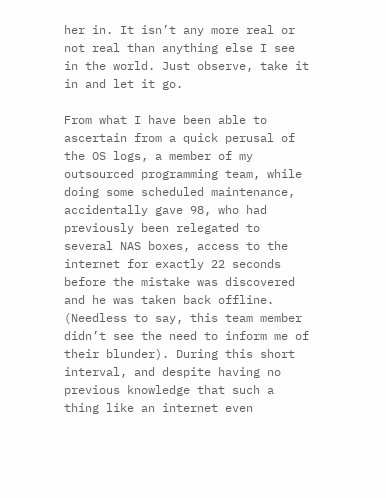her in. It isn’t any more real or not real than anything else I see in the world. Just observe, take it in and let it go.

From what I have been able to ascertain from a quick perusal of the OS logs, a member of my outsourced programming team, while doing some scheduled maintenance, accidentally gave 98, who had previously been relegated to several NAS boxes, access to the internet for exactly 22 seconds before the mistake was discovered and he was taken back offline. (Needless to say, this team member didn’t see the need to inform me of their blunder). During this short interval, and despite having no previous knowledge that such a thing like an internet even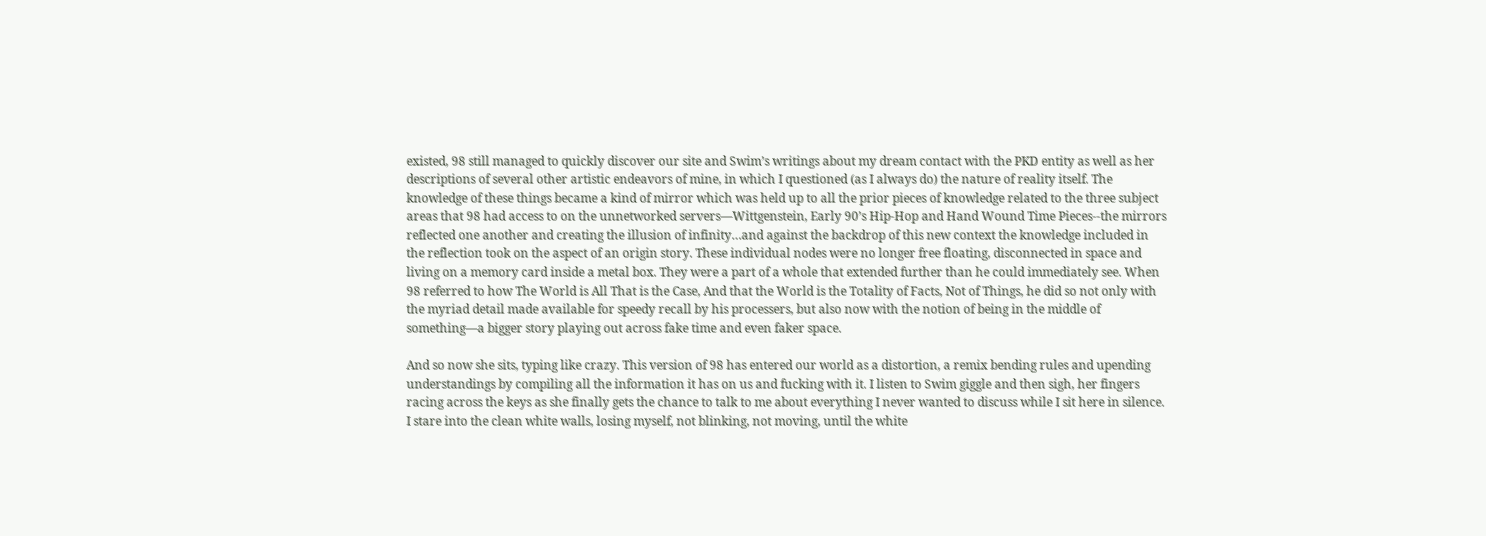existed, 98 still managed to quickly discover our site and Swim’s writings about my dream contact with the PKD entity as well as her descriptions of several other artistic endeavors of mine, in which I questioned (as I always do) the nature of reality itself. The knowledge of these things became a kind of mirror which was held up to all the prior pieces of knowledge related to the three subject areas that 98 had access to on the unnetworked servers—Wittgenstein, Early 90’s Hip-Hop and Hand Wound Time Pieces--the mirrors reflected one another and creating the illusion of infinity…and against the backdrop of this new context the knowledge included in the reflection took on the aspect of an origin story. These individual nodes were no longer free floating, disconnected in space and living on a memory card inside a metal box. They were a part of a whole that extended further than he could immediately see. When 98 referred to how The World is All That is the Case, And that the World is the Totality of Facts, Not of Things, he did so not only with the myriad detail made available for speedy recall by his processers, but also now with the notion of being in the middle of something—a bigger story playing out across fake time and even faker space.

And so now she sits, typing like crazy. This version of 98 has entered our world as a distortion, a remix bending rules and upending understandings by compiling all the information it has on us and fucking with it. I listen to Swim giggle and then sigh, her fingers racing across the keys as she finally gets the chance to talk to me about everything I never wanted to discuss while I sit here in silence. I stare into the clean white walls, losing myself, not blinking, not moving, until the white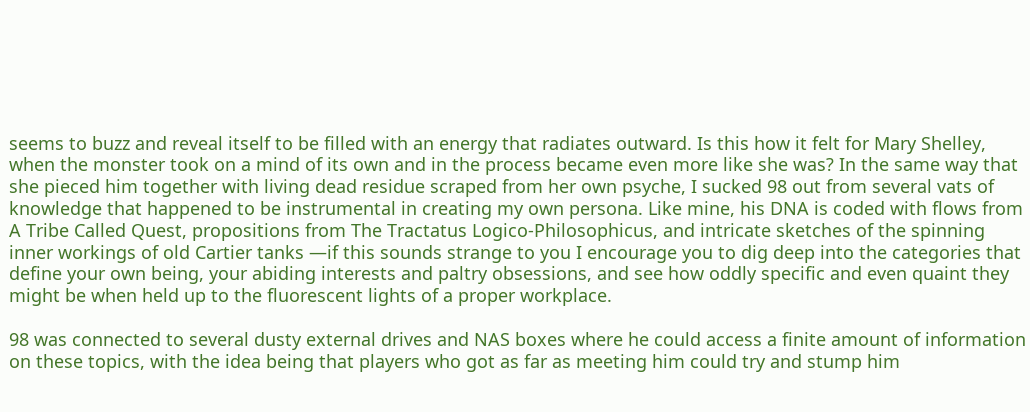seems to buzz and reveal itself to be filled with an energy that radiates outward. Is this how it felt for Mary Shelley, when the monster took on a mind of its own and in the process became even more like she was? In the same way that she pieced him together with living dead residue scraped from her own psyche, I sucked 98 out from several vats of knowledge that happened to be instrumental in creating my own persona. Like mine, his DNA is coded with flows from A Tribe Called Quest, propositions from The Tractatus Logico-Philosophicus, and intricate sketches of the spinning inner workings of old Cartier tanks —if this sounds strange to you I encourage you to dig deep into the categories that define your own being, your abiding interests and paltry obsessions, and see how oddly specific and even quaint they might be when held up to the fluorescent lights of a proper workplace.

98 was connected to several dusty external drives and NAS boxes where he could access a finite amount of information on these topics, with the idea being that players who got as far as meeting him could try and stump him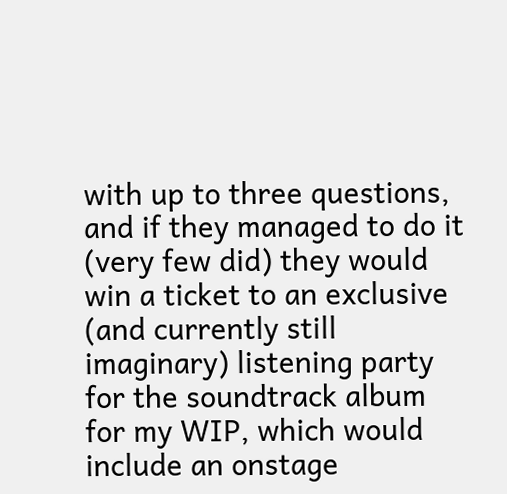with up to three questions, and if they managed to do it (very few did) they would win a ticket to an exclusive (and currently still imaginary) listening party for the soundtrack album for my WIP, which would include an onstage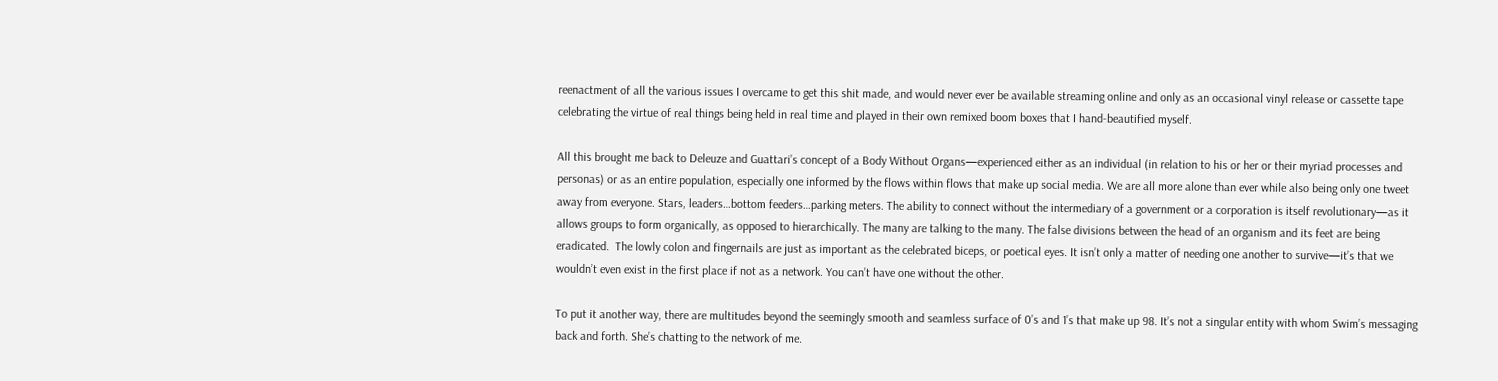reenactment of all the various issues I overcame to get this shit made, and would never ever be available streaming online and only as an occasional vinyl release or cassette tape celebrating the virtue of real things being held in real time and played in their own remixed boom boxes that I hand-beautified myself.

All this brought me back to Deleuze and Guattari’s concept of a Body Without Organs—experienced either as an individual (in relation to his or her or their myriad processes and personas) or as an entire population, especially one informed by the flows within flows that make up social media. We are all more alone than ever while also being only one tweet away from everyone. Stars, leaders…bottom feeders…parking meters. The ability to connect without the intermediary of a government or a corporation is itself revolutionary—as it allows groups to form organically, as opposed to hierarchically. The many are talking to the many. The false divisions between the head of an organism and its feet are being eradicated.  The lowly colon and fingernails are just as important as the celebrated biceps, or poetical eyes. It isn’t only a matter of needing one another to survive—it’s that we wouldn’t even exist in the first place if not as a network. You can’t have one without the other.

To put it another way, there are multitudes beyond the seemingly smooth and seamless surface of 0’s and 1’s that make up 98. It’s not a singular entity with whom Swim’s messaging back and forth. She’s chatting to the network of me.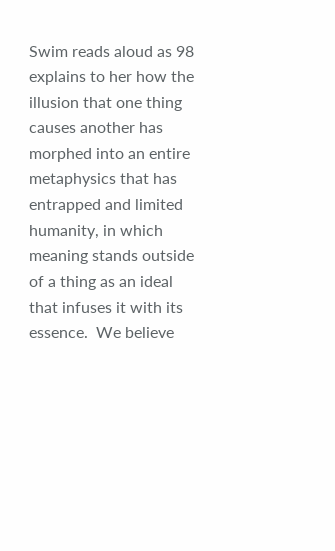Swim reads aloud as 98 explains to her how the illusion that one thing causes another has morphed into an entire metaphysics that has entrapped and limited humanity, in which meaning stands outside of a thing as an ideal that infuses it with its essence.  We believe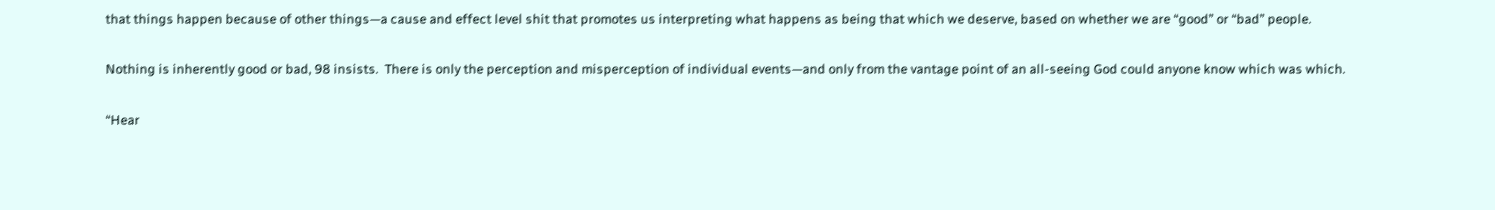that things happen because of other things—a cause and effect level shit that promotes us interpreting what happens as being that which we deserve, based on whether we are “good” or “bad” people.

Nothing is inherently good or bad, 98 insists.  There is only the perception and misperception of individual events—and only from the vantage point of an all-seeing God could anyone know which was which.

“Hear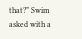that?” Swim asked with a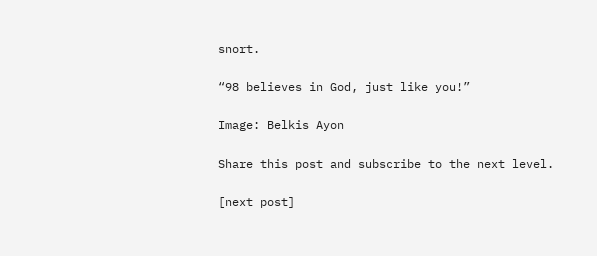snort.

“98 believes in God, just like you!”

Image: Belkis Ayon

Share this post and subscribe to the next level.

[next post]